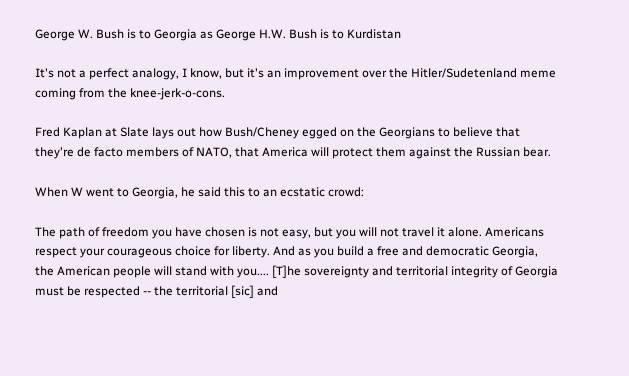George W. Bush is to Georgia as George H.W. Bush is to Kurdistan

It's not a perfect analogy, I know, but it's an improvement over the Hitler/Sudetenland meme coming from the knee-jerk-o-cons.

Fred Kaplan at Slate lays out how Bush/Cheney egged on the Georgians to believe that they're de facto members of NATO, that America will protect them against the Russian bear.

When W went to Georgia, he said this to an ecstatic crowd:

The path of freedom you have chosen is not easy, but you will not travel it alone. Americans respect your courageous choice for liberty. And as you build a free and democratic Georgia, the American people will stand with you.... [T]he sovereignty and territorial integrity of Georgia must be respected -- the territorial [sic] and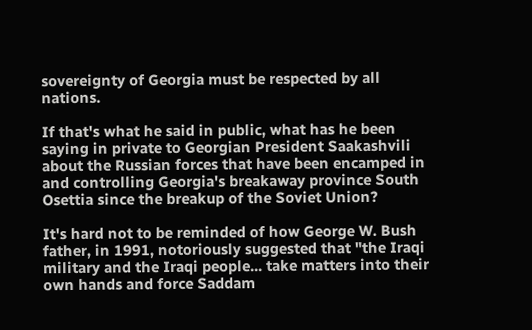sovereignty of Georgia must be respected by all nations.

If that's what he said in public, what has he been saying in private to Georgian President Saakashvili about the Russian forces that have been encamped in and controlling Georgia's breakaway province South Osettia since the breakup of the Soviet Union?

It's hard not to be reminded of how George W. Bush father, in 1991, notoriously suggested that "the Iraqi military and the Iraqi people... take matters into their own hands and force Saddam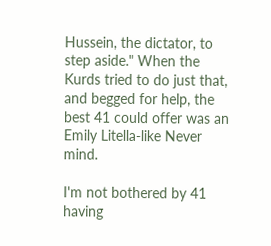Hussein, the dictator, to step aside." When the Kurds tried to do just that, and begged for help, the best 41 could offer was an Emily Litella-like Never mind.

I'm not bothered by 41 having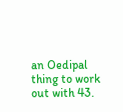an Oedipal thing to work out with 43.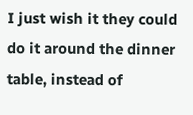I just wish it they could do it around the dinner table, instead of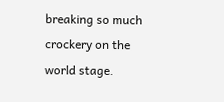breaking so much crockery on the world stage.